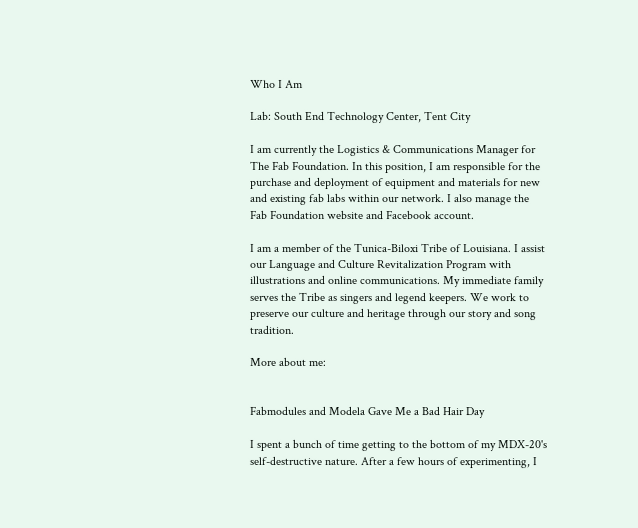Who I Am

Lab: South End Technology Center, Tent City

I am currently the Logistics & Communications Manager for The Fab Foundation. In this position, I am responsible for the purchase and deployment of equipment and materials for new and existing fab labs within our network. I also manage the Fab Foundation website and Facebook account.

I am a member of the Tunica-Biloxi Tribe of Louisiana. I assist our Language and Culture Revitalization Program with illustrations and online communications. My immediate family serves the Tribe as singers and legend keepers. We work to preserve our culture and heritage through our story and song tradition.

More about me:


Fabmodules and Modela Gave Me a Bad Hair Day

I spent a bunch of time getting to the bottom of my MDX-20's self-destructive nature. After a few hours of experimenting, I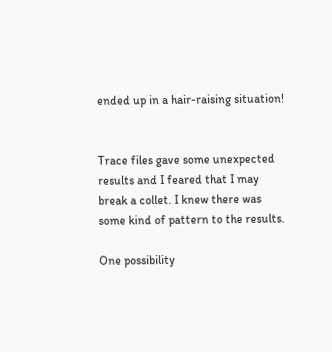ended up in a hair-raising situation!


Trace files gave some unexpected results and I feared that I may break a collet. I knew there was some kind of pattern to the results.

One possibility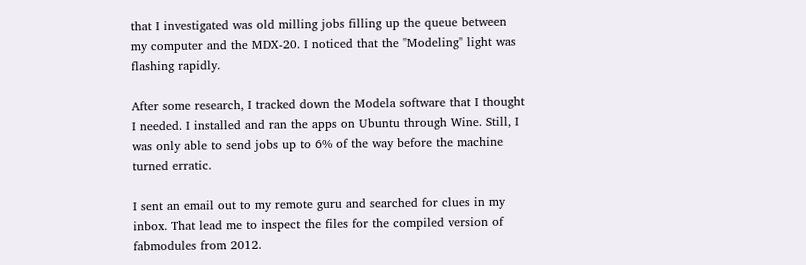that I investigated was old milling jobs filling up the queue between my computer and the MDX-20. I noticed that the "Modeling" light was flashing rapidly.

After some research, I tracked down the Modela software that I thought I needed. I installed and ran the apps on Ubuntu through Wine. Still, I was only able to send jobs up to 6% of the way before the machine turned erratic.

I sent an email out to my remote guru and searched for clues in my inbox. That lead me to inspect the files for the compiled version of fabmodules from 2012.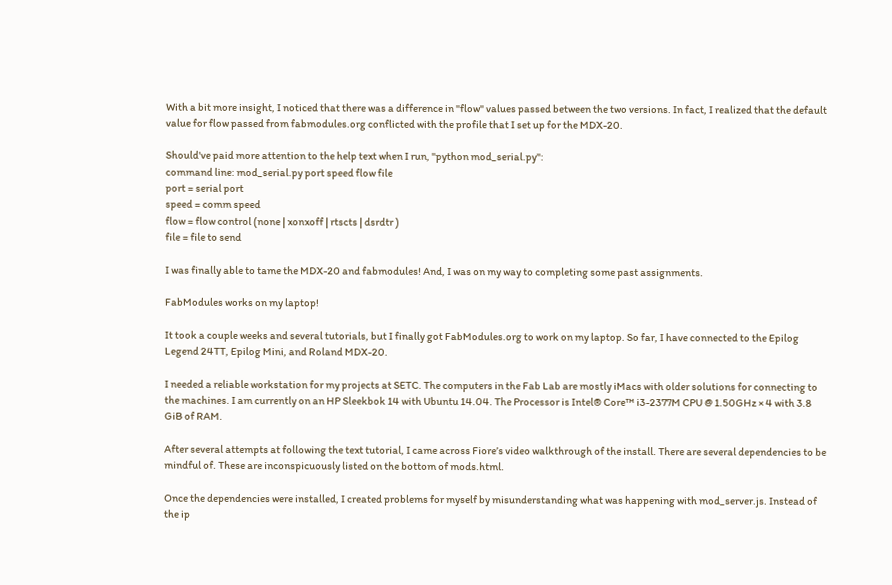With a bit more insight, I noticed that there was a difference in "flow" values passed between the two versions. In fact, I realized that the default value for flow passed from fabmodules.org conflicted with the profile that I set up for the MDX-20.

Should've paid more attention to the help text when I run, "python mod_serial.py":
command line: mod_serial.py port speed flow file
port = serial port
speed = comm speed
flow = flow control (none | xonxoff | rtscts | dsrdtr )
file = file to send

I was finally able to tame the MDX-20 and fabmodules! And, I was on my way to completing some past assignments.

FabModules works on my laptop!

It took a couple weeks and several tutorials, but I finally got FabModules.org to work on my laptop. So far, I have connected to the Epilog Legend 24TT, Epilog Mini, and Roland MDX-20.

I needed a reliable workstation for my projects at SETC. The computers in the Fab Lab are mostly iMacs with older solutions for connecting to the machines. I am currently on an HP Sleekbok 14 with Ubuntu 14.04. The Processor is Intel® Core™ i3-2377M CPU @ 1.50GHz × 4 with 3.8 GiB of RAM.

After several attempts at following the text tutorial, I came across Fiore’s video walkthrough of the install. There are several dependencies to be mindful of. These are inconspicuously listed on the bottom of mods.html.

Once the dependencies were installed, I created problems for myself by misunderstanding what was happening with mod_server.js. Instead of the ip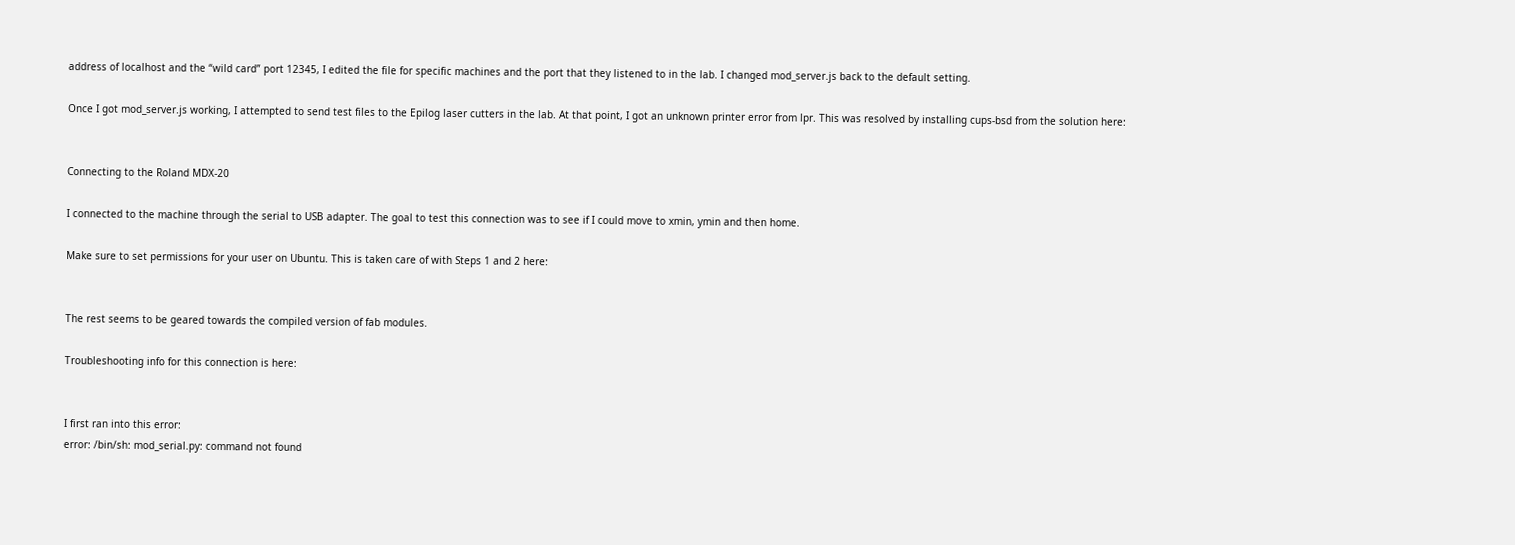address of localhost and the “wild card” port 12345, I edited the file for specific machines and the port that they listened to in the lab. I changed mod_server.js back to the default setting.

Once I got mod_server.js working, I attempted to send test files to the Epilog laser cutters in the lab. At that point, I got an unknown printer error from lpr. This was resolved by installing cups-bsd from the solution here:


Connecting to the Roland MDX-20

I connected to the machine through the serial to USB adapter. The goal to test this connection was to see if I could move to xmin, ymin and then home.

Make sure to set permissions for your user on Ubuntu. This is taken care of with Steps 1 and 2 here:


The rest seems to be geared towards the compiled version of fab modules.

Troubleshooting info for this connection is here:


I first ran into this error:
error: /bin/sh: mod_serial.py: command not found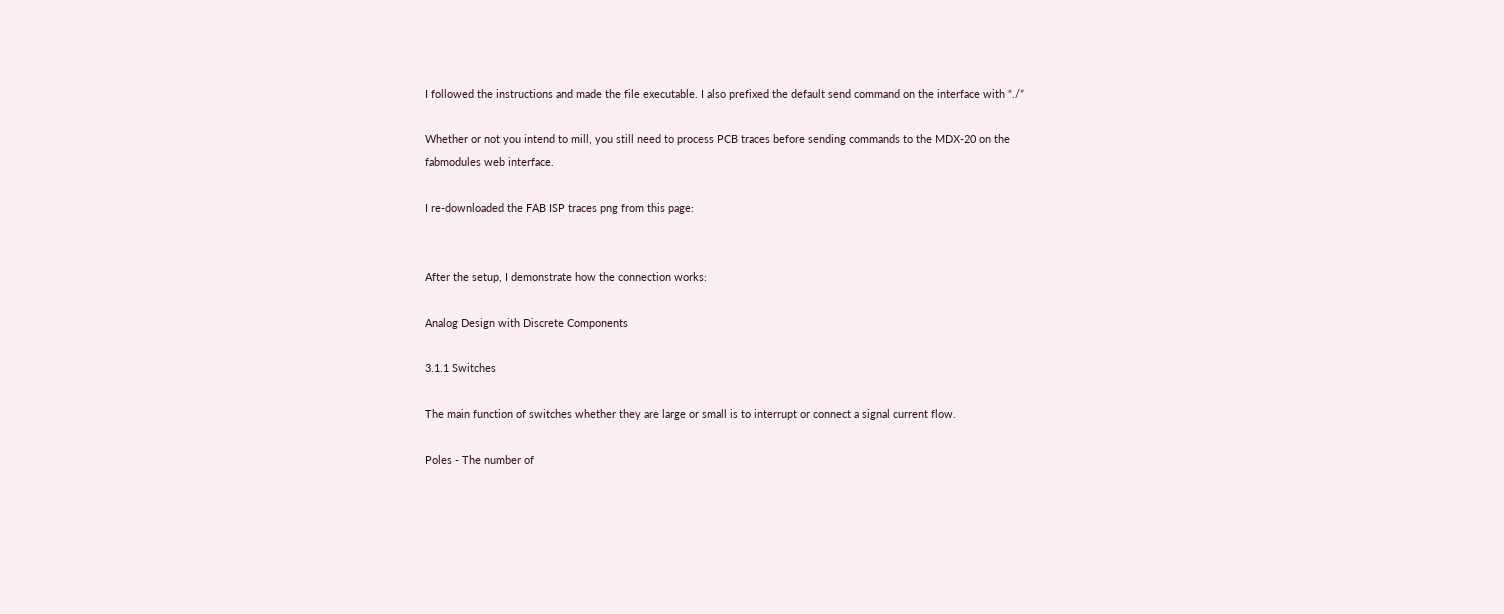I followed the instructions and made the file executable. I also prefixed the default send command on the interface with “./”

Whether or not you intend to mill, you still need to process PCB traces before sending commands to the MDX-20 on the fabmodules web interface.

I re-downloaded the FAB ISP traces png from this page:


After the setup, I demonstrate how the connection works:

Analog Design with Discrete Components

3.1.1 Switches

The main function of switches whether they are large or small is to interrupt or connect a signal current flow.

Poles - The number of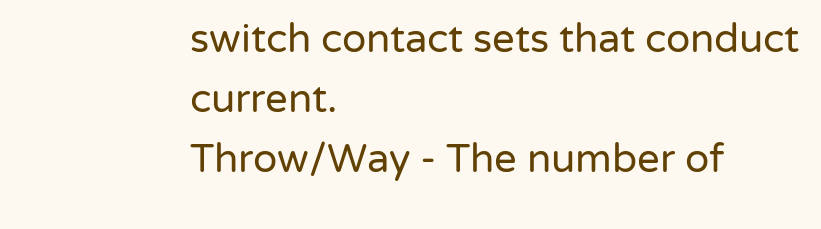switch contact sets that conduct current.
Throw/Way - The number of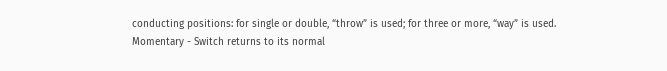conducting positions: for single or double, “throw” is used; for three or more, “way” is used.
Momentary - Switch returns to its normal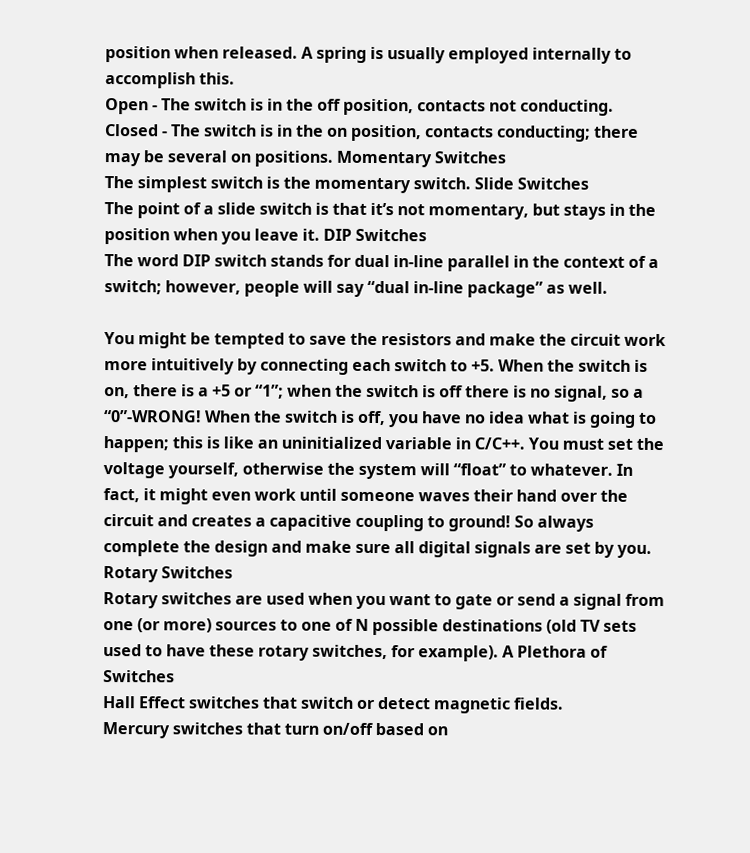position when released. A spring is usually employed internally to accomplish this.
Open - The switch is in the off position, contacts not conducting.
Closed - The switch is in the on position, contacts conducting; there may be several on positions. Momentary Switches
The simplest switch is the momentary switch. Slide Switches
The point of a slide switch is that it’s not momentary, but stays in the position when you leave it. DIP Switches
The word DIP switch stands for dual in-line parallel in the context of a switch; however, people will say “dual in-line package” as well.

You might be tempted to save the resistors and make the circuit work more intuitively by connecting each switch to +5. When the switch is on, there is a +5 or “1”; when the switch is off there is no signal, so a “0”-WRONG! When the switch is off, you have no idea what is going to happen; this is like an uninitialized variable in C/C++. You must set the voltage yourself, otherwise the system will “float” to whatever. In fact, it might even work until someone waves their hand over the circuit and creates a capacitive coupling to ground! So always complete the design and make sure all digital signals are set by you. Rotary Switches
Rotary switches are used when you want to gate or send a signal from one (or more) sources to one of N possible destinations (old TV sets used to have these rotary switches, for example). A Plethora of Switches
Hall Effect switches that switch or detect magnetic fields.
Mercury switches that turn on/off based on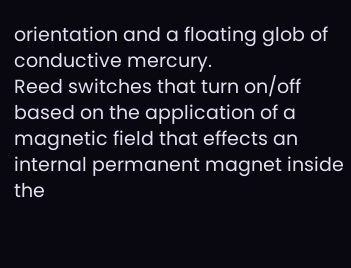orientation and a floating glob of conductive mercury.
Reed switches that turn on/off based on the application of a magnetic field that effects an internal permanent magnet inside the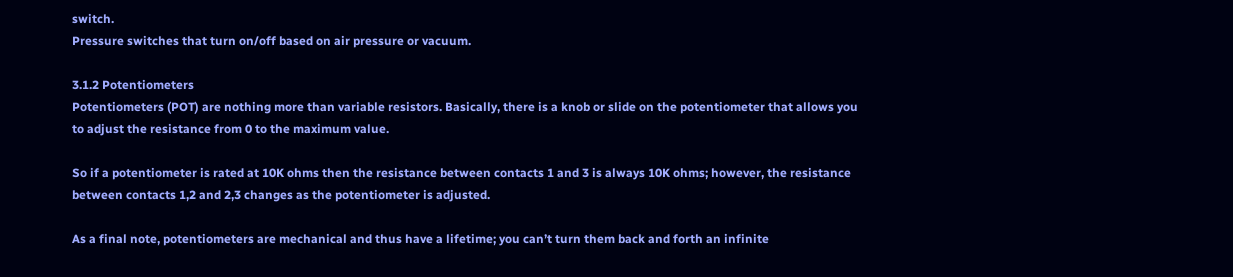switch.
Pressure switches that turn on/off based on air pressure or vacuum.

3.1.2 Potentiometers
Potentiometers (POT) are nothing more than variable resistors. Basically, there is a knob or slide on the potentiometer that allows you to adjust the resistance from 0 to the maximum value.

So if a potentiometer is rated at 10K ohms then the resistance between contacts 1 and 3 is always 10K ohms; however, the resistance between contacts 1,2 and 2,3 changes as the potentiometer is adjusted.

As a final note, potentiometers are mechanical and thus have a lifetime; you can’t turn them back and forth an infinite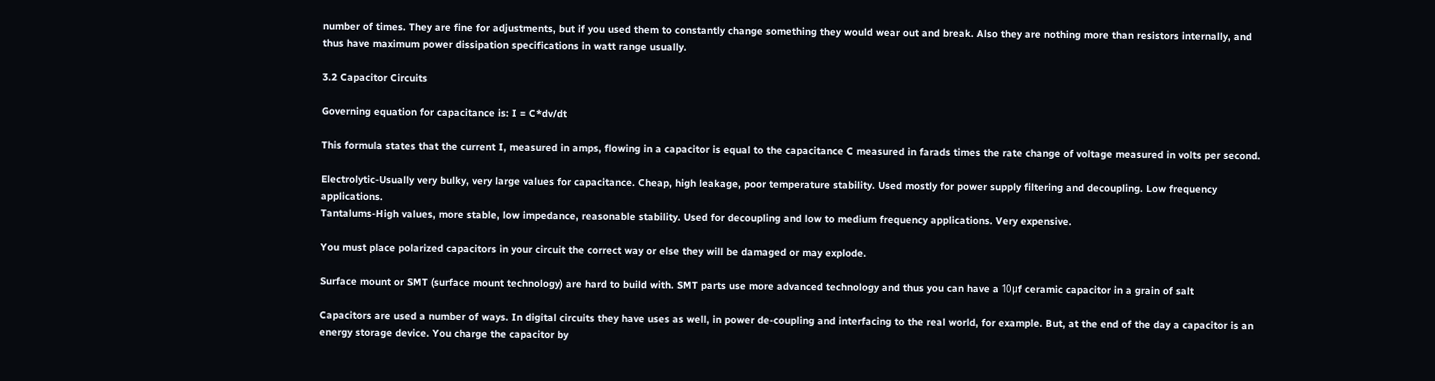number of times. They are fine for adjustments, but if you used them to constantly change something they would wear out and break. Also they are nothing more than resistors internally, and thus have maximum power dissipation specifications in watt range usually.

3.2 Capacitor Circuits

Governing equation for capacitance is: I = C*dv/dt

This formula states that the current I, measured in amps, flowing in a capacitor is equal to the capacitance C measured in farads times the rate change of voltage measured in volts per second.

Electrolytic-Usually very bulky, very large values for capacitance. Cheap, high leakage, poor temperature stability. Used mostly for power supply filtering and decoupling. Low frequency applications.
Tantalums-High values, more stable, low impedance, reasonable stability. Used for decoupling and low to medium frequency applications. Very expensive.

You must place polarized capacitors in your circuit the correct way or else they will be damaged or may explode.

Surface mount or SMT (surface mount technology) are hard to build with. SMT parts use more advanced technology and thus you can have a 10μf ceramic capacitor in a grain of salt

Capacitors are used a number of ways. In digital circuits they have uses as well, in power de-coupling and interfacing to the real world, for example. But, at the end of the day a capacitor is an energy storage device. You charge the capacitor by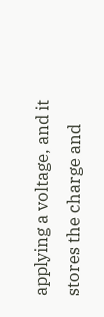applying a voltage, and it stores the charge and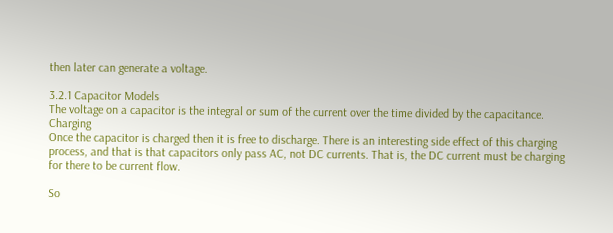then later can generate a voltage.

3.2.1 Capacitor Models
The voltage on a capacitor is the integral or sum of the current over the time divided by the capacitance. Charging
Once the capacitor is charged then it is free to discharge. There is an interesting side effect of this charging process, and that is that capacitors only pass AC, not DC currents. That is, the DC current must be charging for there to be current flow.

So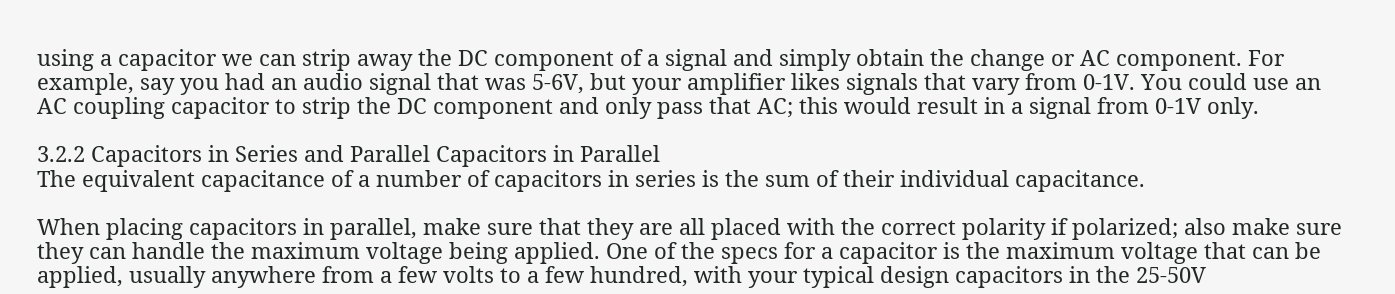using a capacitor we can strip away the DC component of a signal and simply obtain the change or AC component. For example, say you had an audio signal that was 5-6V, but your amplifier likes signals that vary from 0-1V. You could use an AC coupling capacitor to strip the DC component and only pass that AC; this would result in a signal from 0-1V only.

3.2.2 Capacitors in Series and Parallel Capacitors in Parallel
The equivalent capacitance of a number of capacitors in series is the sum of their individual capacitance.

When placing capacitors in parallel, make sure that they are all placed with the correct polarity if polarized; also make sure they can handle the maximum voltage being applied. One of the specs for a capacitor is the maximum voltage that can be applied, usually anywhere from a few volts to a few hundred, with your typical design capacitors in the 25-50V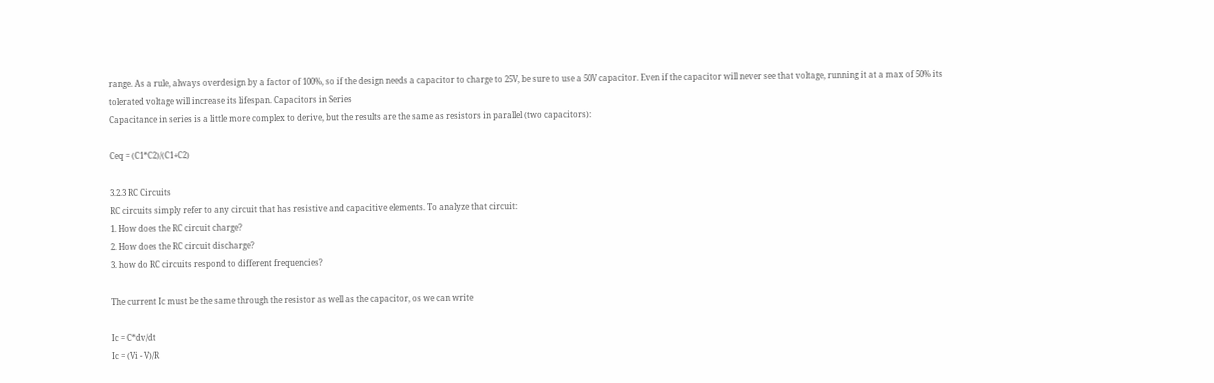range. As a rule, always overdesign by a factor of 100%, so if the design needs a capacitor to charge to 25V, be sure to use a 50V capacitor. Even if the capacitor will never see that voltage, running it at a max of 50% its tolerated voltage will increase its lifespan. Capacitors in Series
Capacitance in series is a little more complex to derive, but the results are the same as resistors in parallel (two capacitors):

Ceq = (C1*C2)/(C1+C2)

3.2.3 RC Circuits
RC circuits simply refer to any circuit that has resistive and capacitive elements. To analyze that circuit:
1. How does the RC circuit charge?
2. How does the RC circuit discharge?
3. how do RC circuits respond to different frequencies?

The current Ic must be the same through the resistor as well as the capacitor, os we can write

Ic = C*dv/dt
Ic = (Vi - V)/R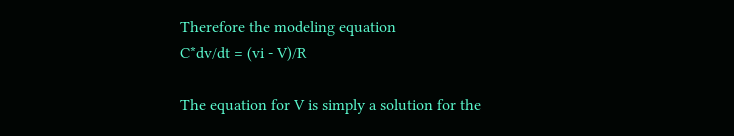Therefore the modeling equation
C*dv/dt = (vi - V)/R

The equation for V is simply a solution for the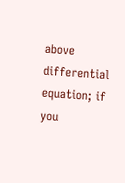above differential equation; if you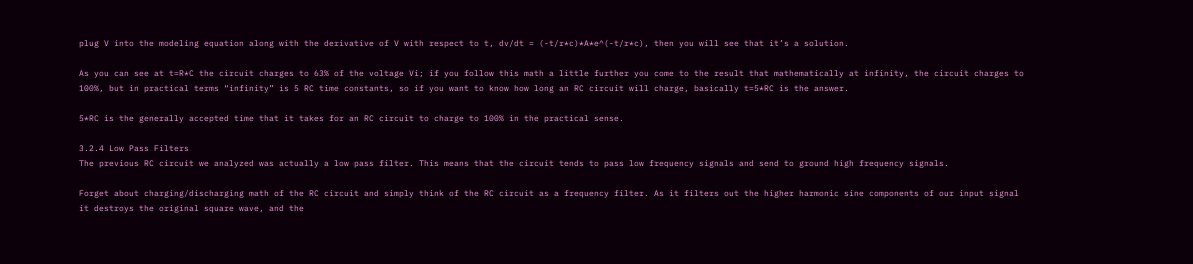plug V into the modeling equation along with the derivative of V with respect to t, dv/dt = (-t/r*c)*A*e^(-t/r*c), then you will see that it’s a solution.

As you can see at t=R*C the circuit charges to 63% of the voltage Vi; if you follow this math a little further you come to the result that mathematically at infinity, the circuit charges to 100%, but in practical terms “infinity” is 5 RC time constants, so if you want to know how long an RC circuit will charge, basically t=5*RC is the answer.

5*RC is the generally accepted time that it takes for an RC circuit to charge to 100% in the practical sense.

3.2.4 Low Pass Filters
The previous RC circuit we analyzed was actually a low pass filter. This means that the circuit tends to pass low frequency signals and send to ground high frequency signals.

Forget about charging/discharging math of the RC circuit and simply think of the RC circuit as a frequency filter. As it filters out the higher harmonic sine components of our input signal it destroys the original square wave, and the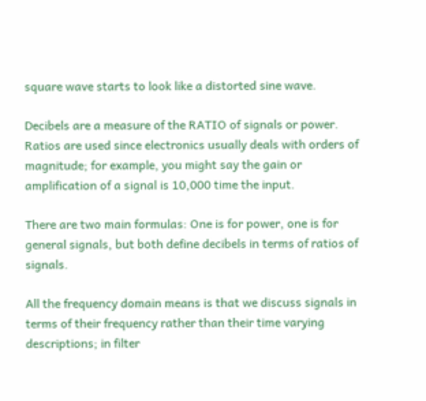square wave starts to look like a distorted sine wave.

Decibels are a measure of the RATIO of signals or power. Ratios are used since electronics usually deals with orders of magnitude; for example, you might say the gain or amplification of a signal is 10,000 time the input.

There are two main formulas: One is for power, one is for general signals, but both define decibels in terms of ratios of signals.

All the frequency domain means is that we discuss signals in terms of their frequency rather than their time varying descriptions; in filter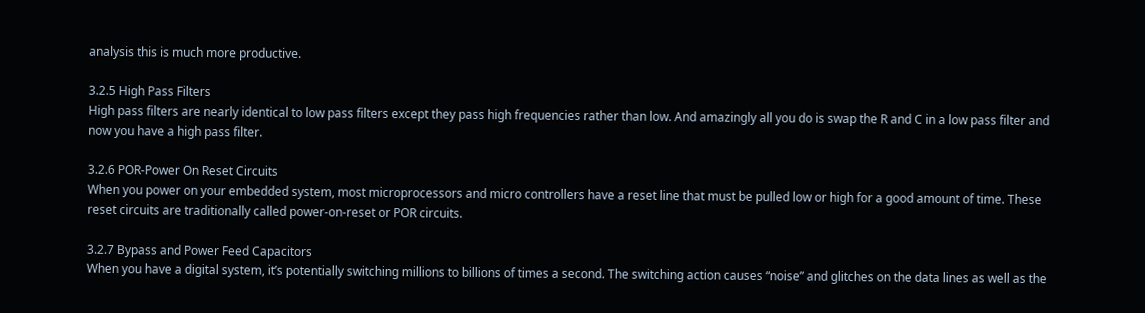analysis this is much more productive.

3.2.5 High Pass Filters
High pass filters are nearly identical to low pass filters except they pass high frequencies rather than low. And amazingly all you do is swap the R and C in a low pass filter and now you have a high pass filter.

3.2.6 POR-Power On Reset Circuits
When you power on your embedded system, most microprocessors and micro controllers have a reset line that must be pulled low or high for a good amount of time. These reset circuits are traditionally called power-on-reset or POR circuits.

3.2.7 Bypass and Power Feed Capacitors
When you have a digital system, it’s potentially switching millions to billions of times a second. The switching action causes “noise” and glitches on the data lines as well as the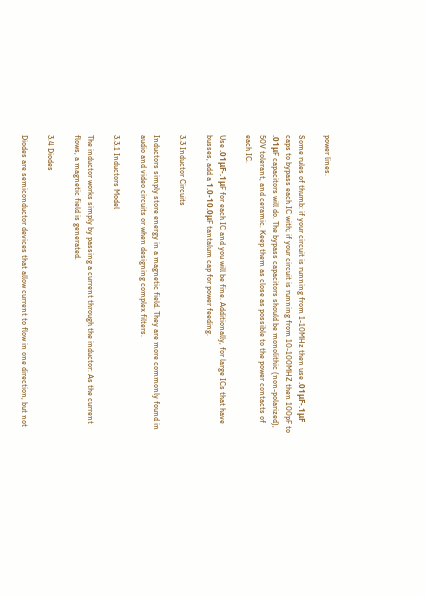power lines.

Some rules of thumb: if your circuit is running from 1-10MHz then use .01μF-.1μF caps to bypass each IC with; if your circuit is running from 10-100MHZ then 100pF to .01μF capacitors will do. The bypass capacitors should be monolithic (non-polarized), 50V tolerant, and ceramic. Keep them as close as possible to the power contacts of each IC.

Use .01μF-.1μF for each IC and you will be fine. Additionally, for large ICs that have busses, add a 1.0-10.0μF tantalum cap for power feeding.

3.3 Inductor Circuits

Inductors simply store energy in a magnetic field. They are more commonly found in audio and video circuits or when designing complex filters.

3.3.1 Inductors Model

The inductor works simply by passing a current through the inductor: As the current flows, a magnetic field is generated.

3.4 Diodes

Diodes are semiconductor devices that allow current to flow in one direction, but not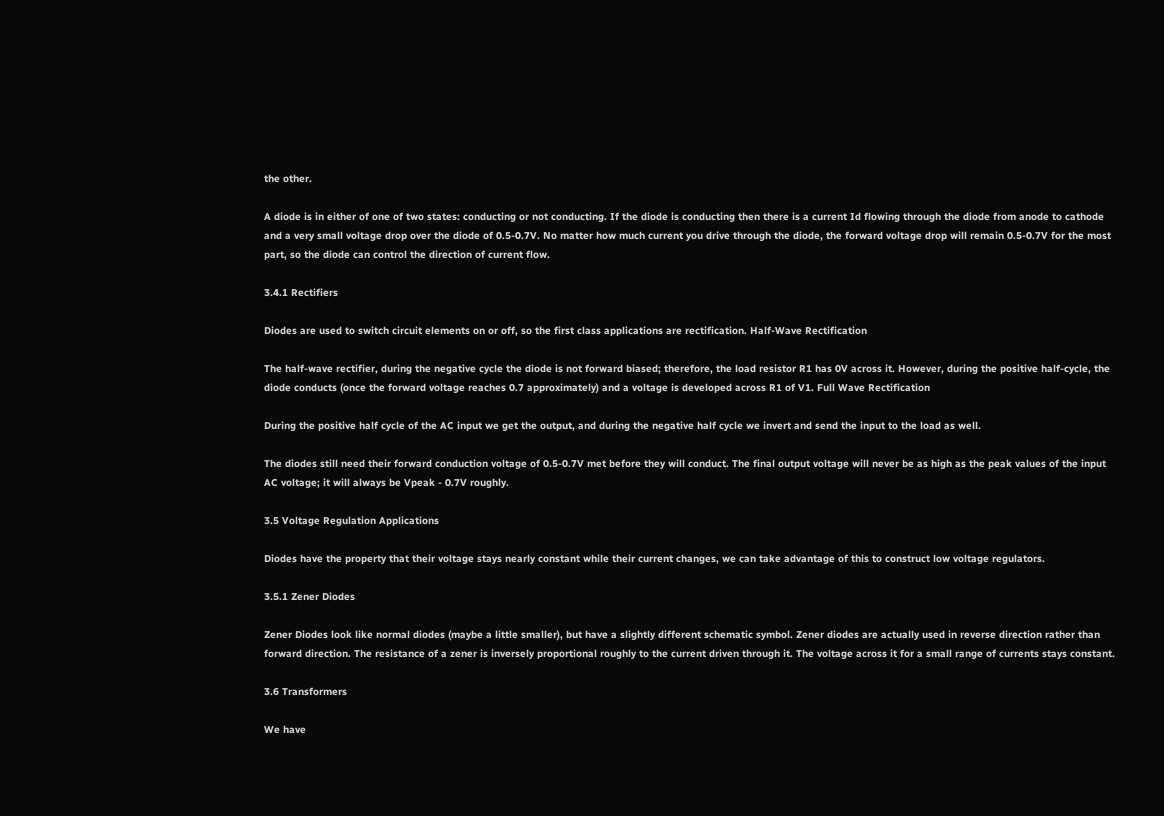the other.

A diode is in either of one of two states: conducting or not conducting. If the diode is conducting then there is a current Id flowing through the diode from anode to cathode and a very small voltage drop over the diode of 0.5-0.7V. No matter how much current you drive through the diode, the forward voltage drop will remain 0.5-0.7V for the most part, so the diode can control the direction of current flow.

3.4.1 Rectifiers

Diodes are used to switch circuit elements on or off, so the first class applications are rectification. Half-Wave Rectification

The half-wave rectifier, during the negative cycle the diode is not forward biased; therefore, the load resistor R1 has 0V across it. However, during the positive half-cycle, the diode conducts (once the forward voltage reaches 0.7 approximately) and a voltage is developed across R1 of V1. Full Wave Rectification

During the positive half cycle of the AC input we get the output, and during the negative half cycle we invert and send the input to the load as well.

The diodes still need their forward conduction voltage of 0.5-0.7V met before they will conduct. The final output voltage will never be as high as the peak values of the input AC voltage; it will always be Vpeak - 0.7V roughly.

3.5 Voltage Regulation Applications

Diodes have the property that their voltage stays nearly constant while their current changes, we can take advantage of this to construct low voltage regulators.

3.5.1 Zener Diodes

Zener Diodes look like normal diodes (maybe a little smaller), but have a slightly different schematic symbol. Zener diodes are actually used in reverse direction rather than forward direction. The resistance of a zener is inversely proportional roughly to the current driven through it. The voltage across it for a small range of currents stays constant.

3.6 Transformers

We have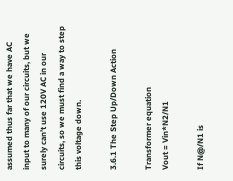assumed thus far that we have AC input to many of our circuits, but we surely can’t use 120V AC in our circuits, so we must find a way to step this voltage down.

3.6.1 The Step Up/Down Action

Transformer equation
Vout = Vin*N2/N1

If N@/N1 is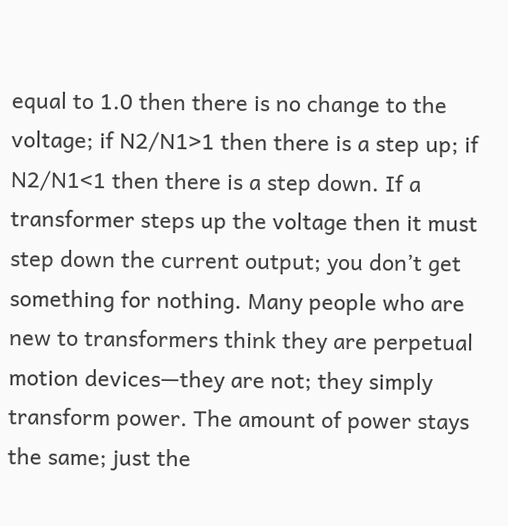equal to 1.0 then there is no change to the voltage; if N2/N1>1 then there is a step up; if N2/N1<1 then there is a step down. If a transformer steps up the voltage then it must step down the current output; you don’t get something for nothing. Many people who are new to transformers think they are perpetual motion devices—they are not; they simply transform power. The amount of power stays the same; just the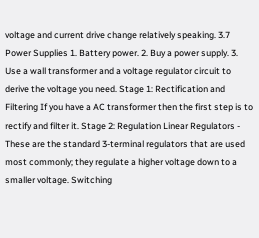voltage and current drive change relatively speaking. 3.7 Power Supplies 1. Battery power. 2. Buy a power supply. 3. Use a wall transformer and a voltage regulator circuit to derive the voltage you need. Stage 1: Rectification and Filtering If you have a AC transformer then the first step is to rectify and filter it. Stage 2: Regulation Linear Regulators - These are the standard 3-terminal regulators that are used most commonly; they regulate a higher voltage down to a smaller voltage. Switching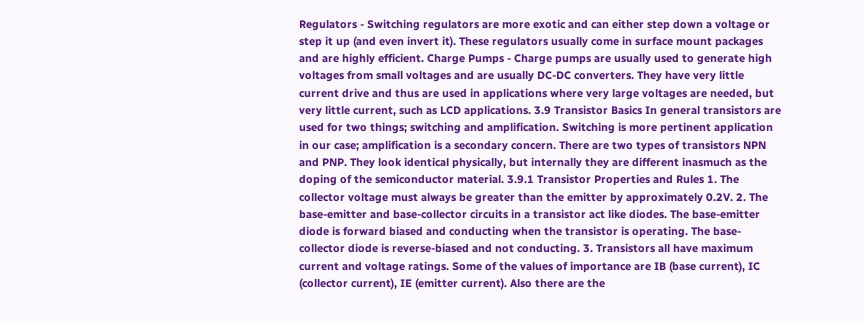Regulators - Switching regulators are more exotic and can either step down a voltage or step it up (and even invert it). These regulators usually come in surface mount packages and are highly efficient. Charge Pumps - Charge pumps are usually used to generate high voltages from small voltages and are usually DC-DC converters. They have very little current drive and thus are used in applications where very large voltages are needed, but very little current, such as LCD applications. 3.9 Transistor Basics In general transistors are used for two things; switching and amplification. Switching is more pertinent application in our case; amplification is a secondary concern. There are two types of transistors NPN and PNP. They look identical physically, but internally they are different inasmuch as the doping of the semiconductor material. 3.9.1 Transistor Properties and Rules 1. The collector voltage must always be greater than the emitter by approximately 0.2V. 2. The base-emitter and base-collector circuits in a transistor act like diodes. The base-emitter diode is forward biased and conducting when the transistor is operating. The base-collector diode is reverse-biased and not conducting. 3. Transistors all have maximum current and voltage ratings. Some of the values of importance are IB (base current), IC (collector current), IE (emitter current). Also there are the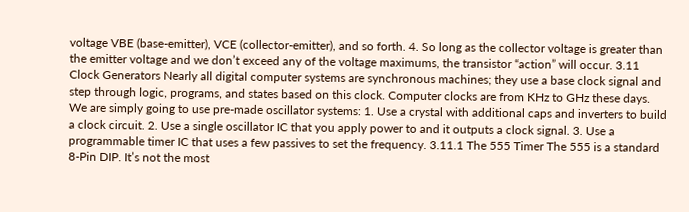voltage VBE (base-emitter), VCE (collector-emitter), and so forth. 4. So long as the collector voltage is greater than the emitter voltage and we don’t exceed any of the voltage maximums, the transistor “action” will occur. 3.11 Clock Generators Nearly all digital computer systems are synchronous machines; they use a base clock signal and step through logic, programs, and states based on this clock. Computer clocks are from KHz to GHz these days. We are simply going to use pre-made oscillator systems: 1. Use a crystal with additional caps and inverters to build a clock circuit. 2. Use a single oscillator IC that you apply power to and it outputs a clock signal. 3. Use a programmable timer IC that uses a few passives to set the frequency. 3.11.1 The 555 Timer The 555 is a standard 8-Pin DIP. It’s not the most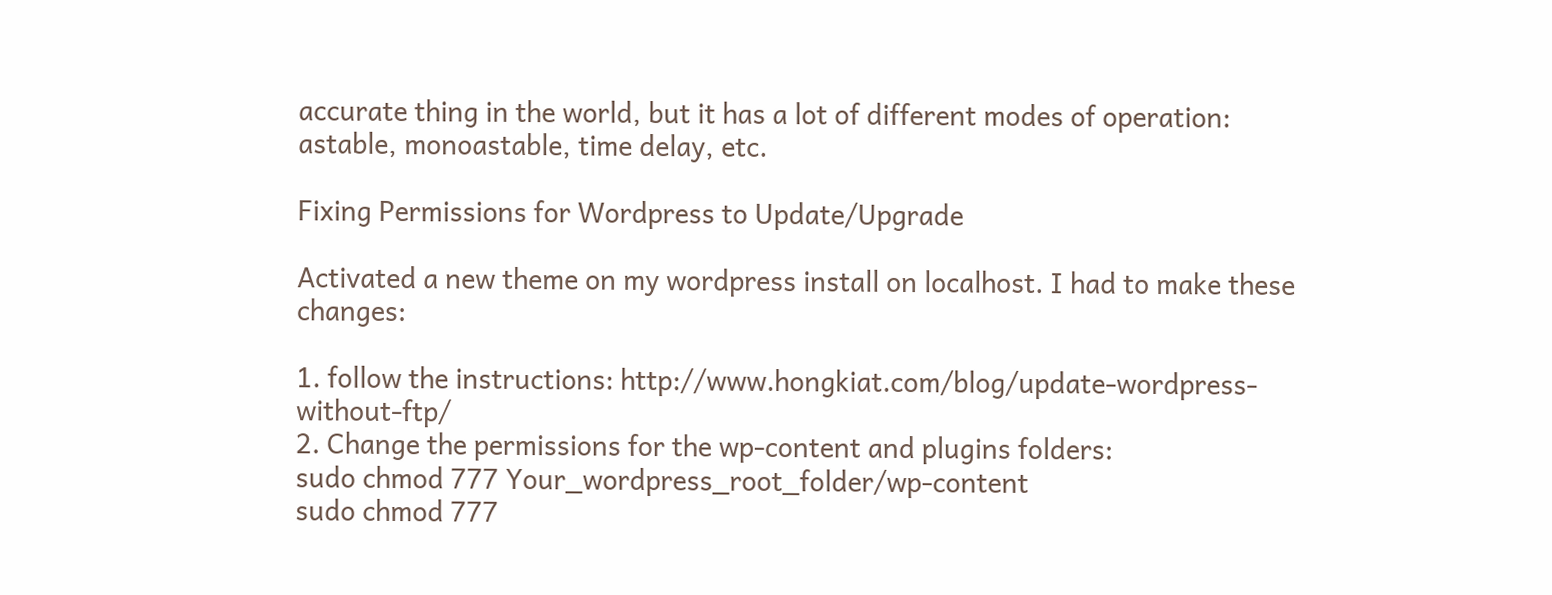accurate thing in the world, but it has a lot of different modes of operation: astable, monoastable, time delay, etc.

Fixing Permissions for Wordpress to Update/Upgrade

Activated a new theme on my wordpress install on localhost. I had to make these changes:

1. follow the instructions: http://www.hongkiat.com/blog/update-wordpress-without-ftp/
2. Change the permissions for the wp-content and plugins folders:
sudo chmod 777 Your_wordpress_root_folder/wp-content
sudo chmod 777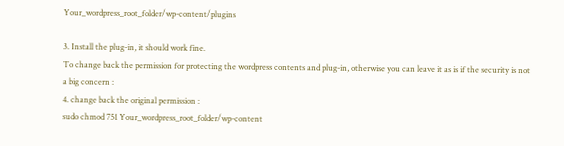Your_wordpress_root_folder/wp-content/plugins

3. Install the plug-in, it should work fine.
To change back the permission for protecting the wordpress contents and plug-in, otherwise you can leave it as is if the security is not a big concern :
4. change back the original permission :
sudo chmod 751 Your_wordpress_root_folder/wp-content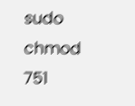sudo chmod 751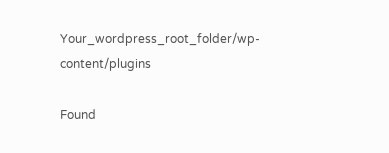Your_wordpress_root_folder/wp-content/plugins

Found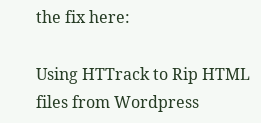the fix here:

Using HTTrack to Rip HTML files from Wordpress